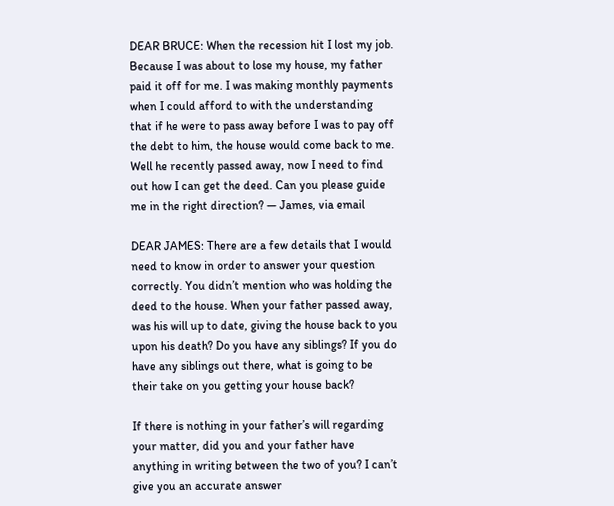DEAR BRUCE: When the recession hit I lost my job. Because I was about to lose my house, my father paid it off for me. I was making monthly payments when I could afford to with the understanding that if he were to pass away before I was to pay off the debt to him, the house would come back to me. Well he recently passed away, now I need to find out how I can get the deed. Can you please guide me in the right direction? — James, via email

DEAR JAMES: There are a few details that I would need to know in order to answer your question correctly. You didn’t mention who was holding the deed to the house. When your father passed away, was his will up to date, giving the house back to you upon his death? Do you have any siblings? If you do have any siblings out there, what is going to be their take on you getting your house back?

If there is nothing in your father’s will regarding your matter, did you and your father have anything in writing between the two of you? I can’t give you an accurate answer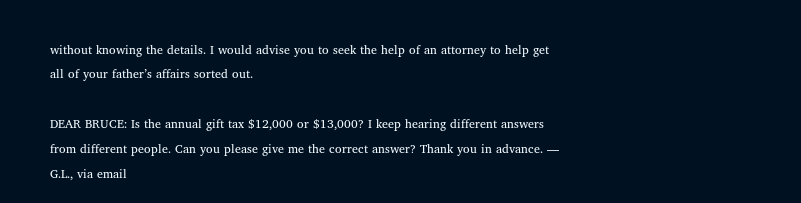without knowing the details. I would advise you to seek the help of an attorney to help get all of your father’s affairs sorted out.

DEAR BRUCE: Is the annual gift tax $12,000 or $13,000? I keep hearing different answers from different people. Can you please give me the correct answer? Thank you in advance. — G.L., via email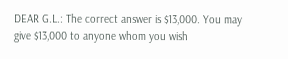DEAR G.L.: The correct answer is $13,000. You may give $13,000 to anyone whom you wish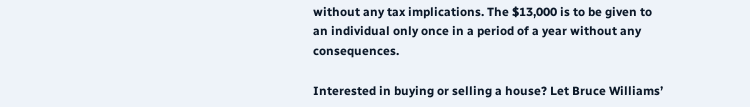without any tax implications. The $13,000 is to be given to an individual only once in a period of a year without any consequences.

Interested in buying or selling a house? Let Bruce Williams’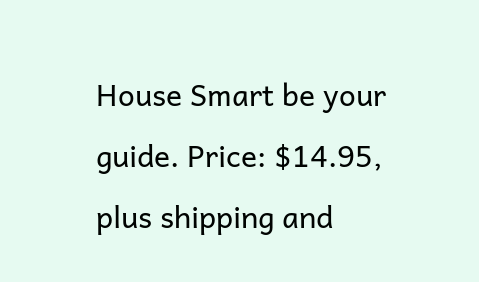House Smart be your guide. Price: $14.95, plus shipping and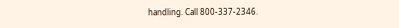handling. Call 800-337-2346.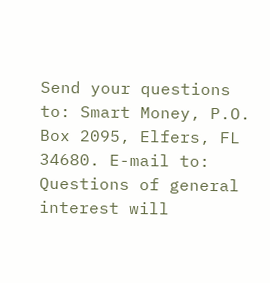Send your questions to: Smart Money, P.O. Box 2095, Elfers, FL 34680. E-mail to: Questions of general interest will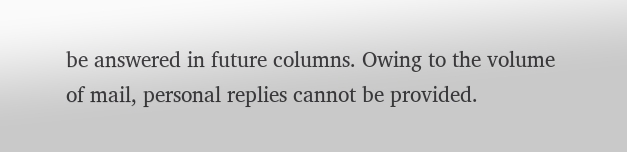be answered in future columns. Owing to the volume of mail, personal replies cannot be provided.